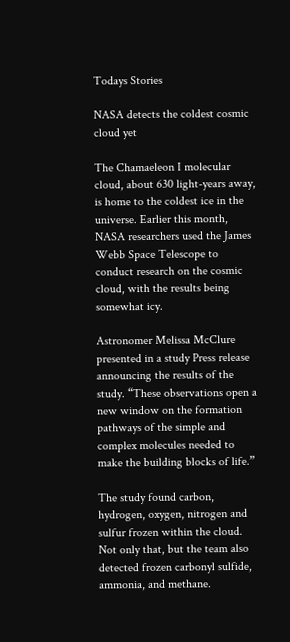Todays Stories

NASA detects the coldest cosmic cloud yet

The Chamaeleon I molecular cloud, about 630 light-years away, is home to the coldest ice in the universe. Earlier this month, NASA researchers used the James Webb Space Telescope to conduct research on the cosmic cloud, with the results being somewhat icy.

Astronomer Melissa McClure presented in a study Press release announcing the results of the study. “These observations open a new window on the formation pathways of the simple and complex molecules needed to make the building blocks of life.”

The study found carbon, hydrogen, oxygen, nitrogen and sulfur frozen within the cloud. Not only that, but the team also detected frozen carbonyl sulfide, ammonia, and methane.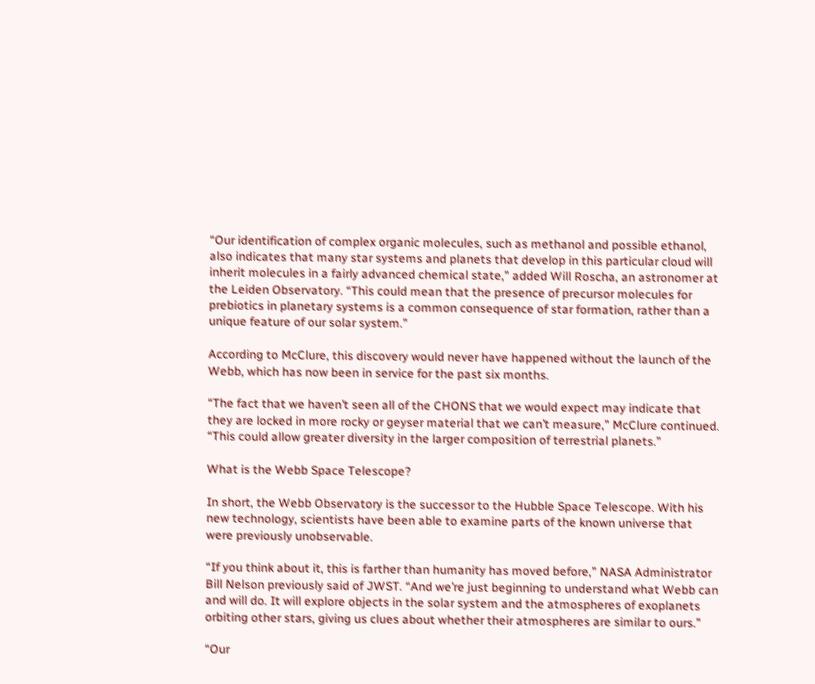“Our identification of complex organic molecules, such as methanol and possible ethanol, also indicates that many star systems and planets that develop in this particular cloud will inherit molecules in a fairly advanced chemical state,” added Will Roscha, an astronomer at the Leiden Observatory. “This could mean that the presence of precursor molecules for prebiotics in planetary systems is a common consequence of star formation, rather than a unique feature of our solar system.”

According to McClure, this discovery would never have happened without the launch of the Webb, which has now been in service for the past six months.

“The fact that we haven’t seen all of the CHONS that we would expect may indicate that they are locked in more rocky or geyser material that we can’t measure,” McClure continued. “This could allow greater diversity in the larger composition of terrestrial planets.”

What is the Webb Space Telescope?

In short, the Webb Observatory is the successor to the Hubble Space Telescope. With his new technology, scientists have been able to examine parts of the known universe that were previously unobservable.

“If you think about it, this is farther than humanity has moved before,” NASA Administrator Bill Nelson previously said of JWST. “And we’re just beginning to understand what Webb can and will do. It will explore objects in the solar system and the atmospheres of exoplanets orbiting other stars, giving us clues about whether their atmospheres are similar to ours.”

“Our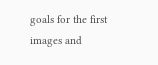goals for the first images and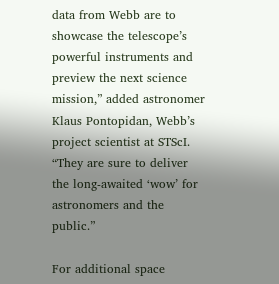data from Webb are to showcase the telescope’s powerful instruments and preview the next science mission,” added astronomer Klaus Pontopidan, Webb’s project scientist at STScI. “They are sure to deliver the long-awaited ‘wow’ for astronomers and the public.”

For additional space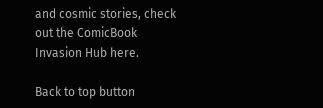and cosmic stories, check out the ComicBook Invasion Hub here.

Back to top button